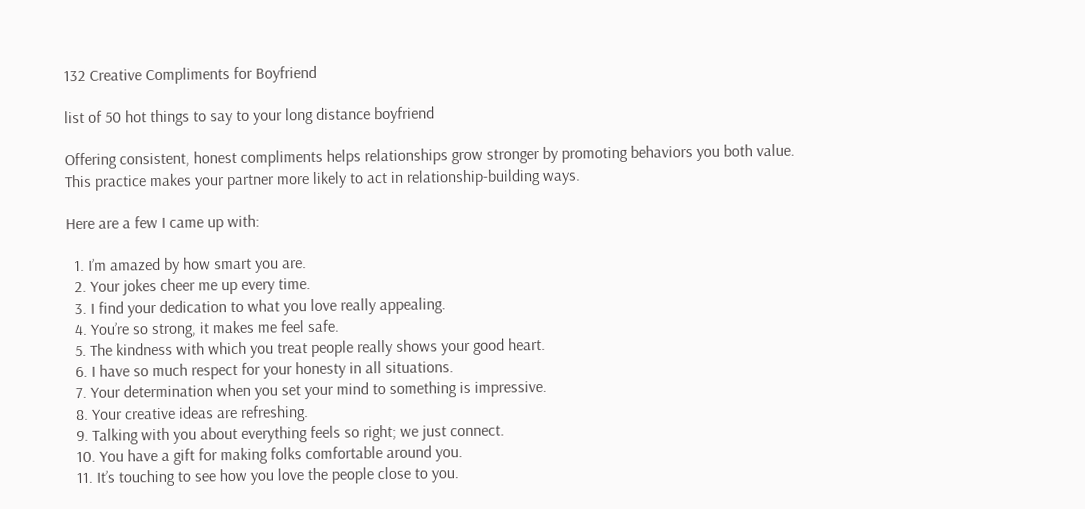132 Creative Compliments for Boyfriend

list of 50 hot things to say to your long distance boyfriend

Offering consistent, honest compliments helps relationships grow stronger by promoting behaviors you both value. This practice makes your partner more likely to act in relationship-building ways.

Here are a few I came up with:

  1. I’m amazed by how smart you are.
  2. Your jokes cheer me up every time.
  3. I find your dedication to what you love really appealing.
  4. You’re so strong, it makes me feel safe.
  5. The kindness with which you treat people really shows your good heart.
  6. I have so much respect for your honesty in all situations.
  7. Your determination when you set your mind to something is impressive.
  8. Your creative ideas are refreshing.
  9. Talking with you about everything feels so right; we just connect.
  10. You have a gift for making folks comfortable around you.
  11. It’s touching to see how you love the people close to you.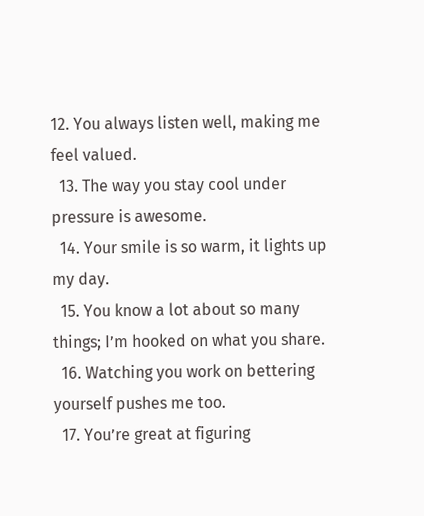12. You always listen well, making me feel valued.
  13. The way you stay cool under pressure is awesome.
  14. Your smile is so warm, it lights up my day.
  15. You know a lot about so many things; I’m hooked on what you share.
  16. Watching you work on bettering yourself pushes me too.
  17. You’re great at figuring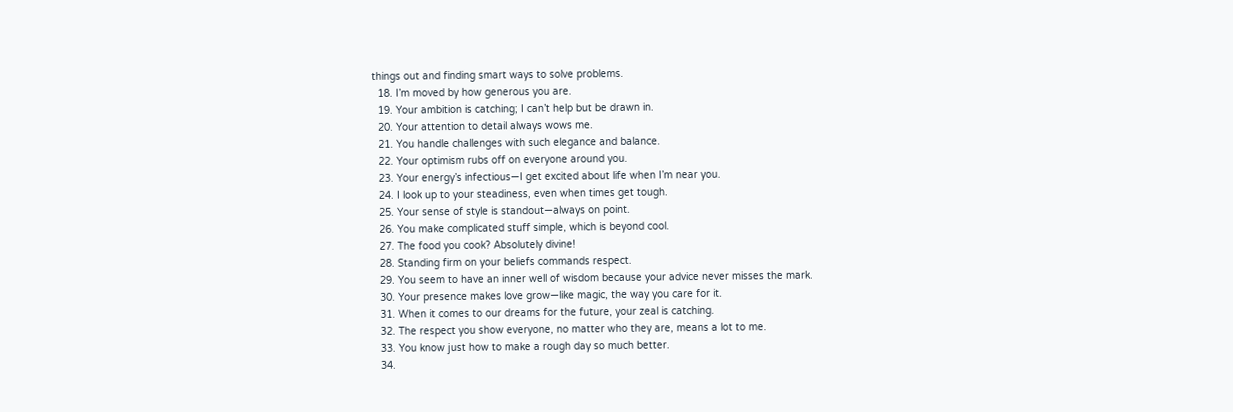things out and finding smart ways to solve problems.
  18. I’m moved by how generous you are.
  19. Your ambition is catching; I can’t help but be drawn in.
  20. Your attention to detail always wows me.
  21. You handle challenges with such elegance and balance.
  22. Your optimism rubs off on everyone around you.
  23. Your energy’s infectious—I get excited about life when I’m near you.
  24. I look up to your steadiness, even when times get tough.
  25. Your sense of style is standout—always on point.
  26. You make complicated stuff simple, which is beyond cool.
  27. The food you cook? Absolutely divine!
  28. Standing firm on your beliefs commands respect.
  29. You seem to have an inner well of wisdom because your advice never misses the mark.
  30. Your presence makes love grow—like magic, the way you care for it.
  31. When it comes to our dreams for the future, your zeal is catching.
  32. The respect you show everyone, no matter who they are, means a lot to me.
  33. You know just how to make a rough day so much better.
  34.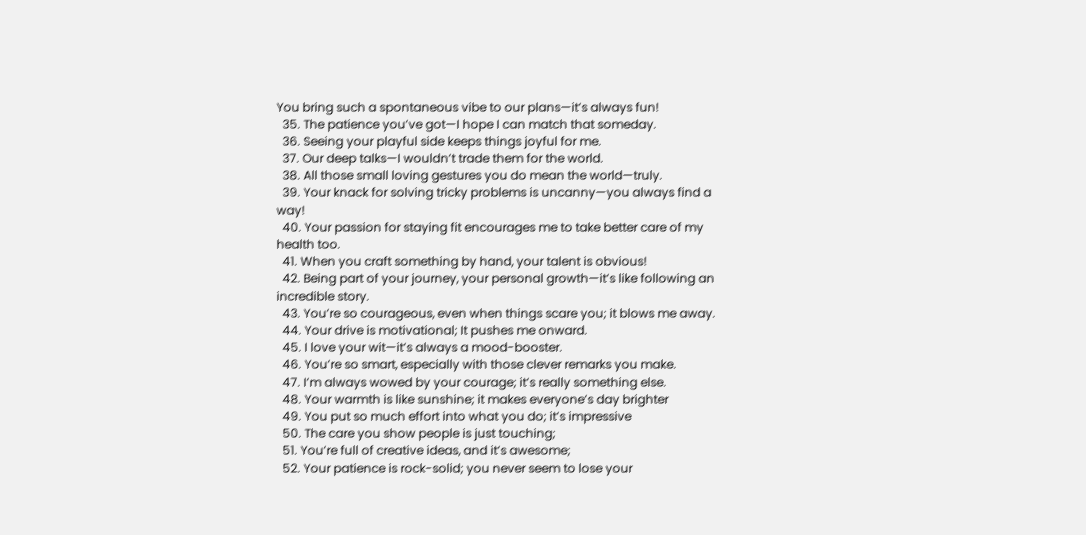You bring such a spontaneous vibe to our plans—it’s always fun!
  35. The patience you’ve got—I hope I can match that someday.
  36. Seeing your playful side keeps things joyful for me.
  37. Our deep talks—I wouldn’t trade them for the world.
  38. All those small loving gestures you do mean the world—truly.
  39. Your knack for solving tricky problems is uncanny—you always find a way!
  40. Your passion for staying fit encourages me to take better care of my health too.
  41. When you craft something by hand, your talent is obvious!
  42. Being part of your journey, your personal growth—it’s like following an incredible story.
  43. You’re so courageous, even when things scare you; it blows me away.
  44. Your drive is motivational; It pushes me onward.
  45. I love your wit—it’s always a mood-booster.
  46. You’re so smart, especially with those clever remarks you make.
  47. I’m always wowed by your courage; it’s really something else.
  48. Your warmth is like sunshine; it makes everyone’s day brighter
  49. You put so much effort into what you do; it’s impressive
  50. The care you show people is just touching;
  51. You’re full of creative ideas, and it’s awesome;
  52. Your patience is rock-solid; you never seem to lose your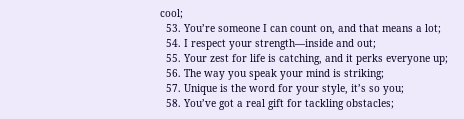cool;
  53. You’re someone I can count on, and that means a lot;
  54. I respect your strength—inside and out;
  55. Your zest for life is catching, and it perks everyone up;
  56. The way you speak your mind is striking;
  57. Unique is the word for your style, it’s so you;
  58. You’ve got a real gift for tackling obstacles;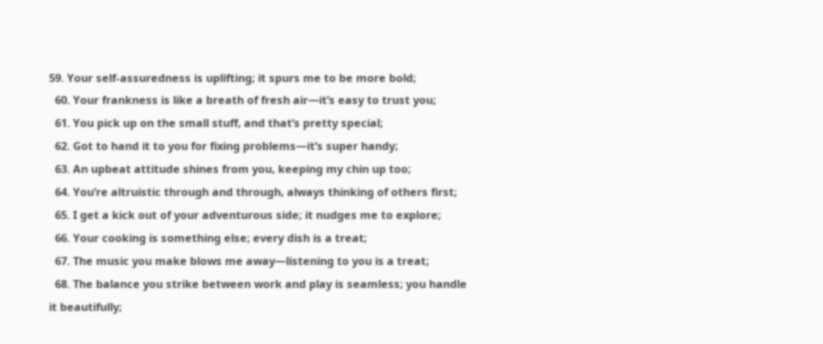59. Your self-assuredness is uplifting; it spurs me to be more bold;
  60. Your frankness is like a breath of fresh air—it’s easy to trust you;
  61. You pick up on the small stuff, and that’s pretty special;
  62. Got to hand it to you for fixing problems—it’s super handy;
  63. An upbeat attitude shines from you, keeping my chin up too;
  64. You’re altruistic through and through, always thinking of others first;
  65. I get a kick out of your adventurous side; it nudges me to explore;
  66. Your cooking is something else; every dish is a treat;
  67. The music you make blows me away—listening to you is a treat;
  68. The balance you strike between work and play is seamless; you handle it beautifully;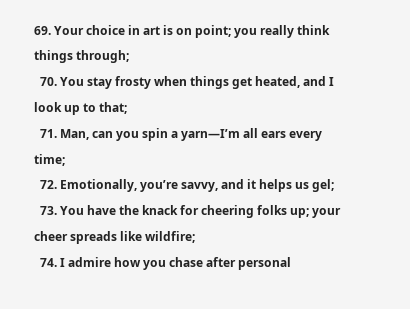69. Your choice in art is on point; you really think things through;
  70. You stay frosty when things get heated, and I look up to that;
  71. Man, can you spin a yarn—I’m all ears every time;
  72. Emotionally, you’re savvy, and it helps us gel;
  73. You have the knack for cheering folks up; your cheer spreads like wildfire;
  74. I admire how you chase after personal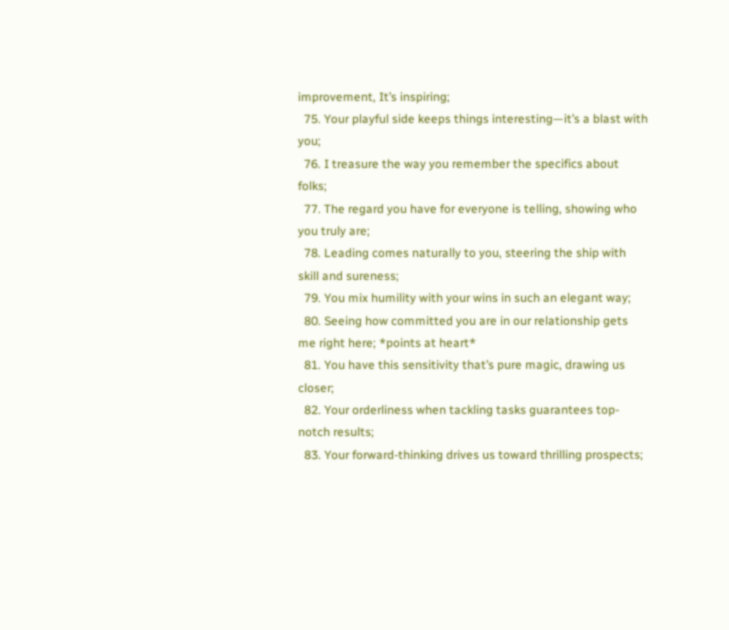improvement, It’s inspiring;
  75. Your playful side keeps things interesting—it’s a blast with you;
  76. I treasure the way you remember the specifics about folks;
  77. The regard you have for everyone is telling, showing who you truly are;
  78. Leading comes naturally to you, steering the ship with skill and sureness;
  79. You mix humility with your wins in such an elegant way;
  80. Seeing how committed you are in our relationship gets me right here; *points at heart*
  81. You have this sensitivity that’s pure magic, drawing us closer;
  82. Your orderliness when tackling tasks guarantees top-notch results;
  83. Your forward-thinking drives us toward thrilling prospects;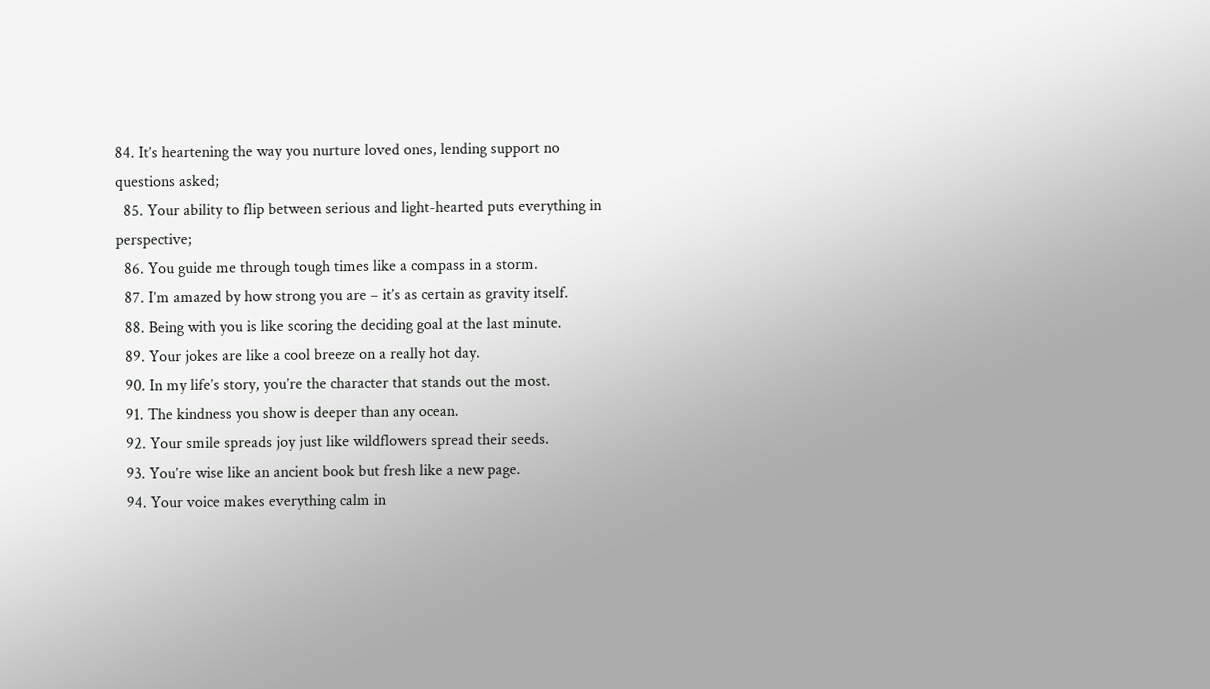84. It’s heartening the way you nurture loved ones, lending support no questions asked;
  85. Your ability to flip between serious and light-hearted puts everything in perspective;
  86. You guide me through tough times like a compass in a storm.
  87. I’m amazed by how strong you are – it’s as certain as gravity itself.
  88. Being with you is like scoring the deciding goal at the last minute.
  89. Your jokes are like a cool breeze on a really hot day.
  90. In my life’s story, you’re the character that stands out the most.
  91. The kindness you show is deeper than any ocean.
  92. Your smile spreads joy just like wildflowers spread their seeds.
  93. You’re wise like an ancient book but fresh like a new page.
  94. Your voice makes everything calm in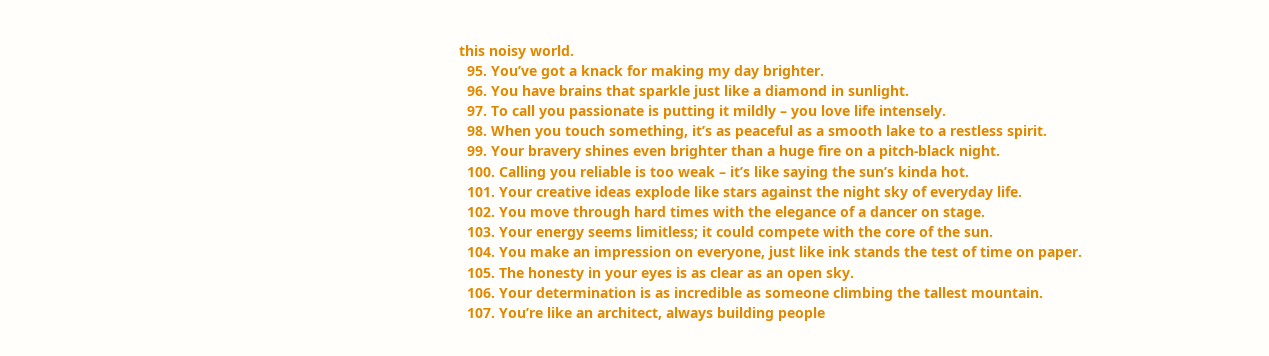this noisy world.
  95. You’ve got a knack for making my day brighter.
  96. You have brains that sparkle just like a diamond in sunlight.
  97. To call you passionate is putting it mildly – you love life intensely.
  98. When you touch something, it’s as peaceful as a smooth lake to a restless spirit.
  99. Your bravery shines even brighter than a huge fire on a pitch-black night.
  100. Calling you reliable is too weak – it’s like saying the sun’s kinda hot.
  101. Your creative ideas explode like stars against the night sky of everyday life.
  102. You move through hard times with the elegance of a dancer on stage.
  103. Your energy seems limitless; it could compete with the core of the sun.
  104. You make an impression on everyone, just like ink stands the test of time on paper.
  105. The honesty in your eyes is as clear as an open sky.
  106. Your determination is as incredible as someone climbing the tallest mountain.
  107. You’re like an architect, always building people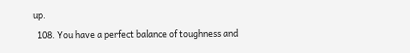up.
  108. You have a perfect balance of toughness and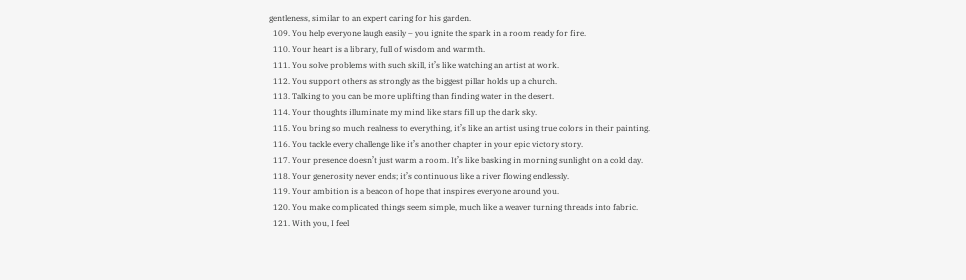gentleness, similar to an expert caring for his garden.
  109. You help everyone laugh easily – you ignite the spark in a room ready for fire.
  110. Your heart is a library, full of wisdom and warmth.
  111. You solve problems with such skill, it’s like watching an artist at work.
  112. You support others as strongly as the biggest pillar holds up a church.
  113. Talking to you can be more uplifting than finding water in the desert.
  114. Your thoughts illuminate my mind like stars fill up the dark sky.
  115. You bring so much realness to everything, it’s like an artist using true colors in their painting.
  116. You tackle every challenge like it’s another chapter in your epic victory story.
  117. Your presence doesn’t just warm a room. It’s like basking in morning sunlight on a cold day.
  118. Your generosity never ends; it’s continuous like a river flowing endlessly.
  119. Your ambition is a beacon of hope that inspires everyone around you.
  120. You make complicated things seem simple, much like a weaver turning threads into fabric.
  121. With you, I feel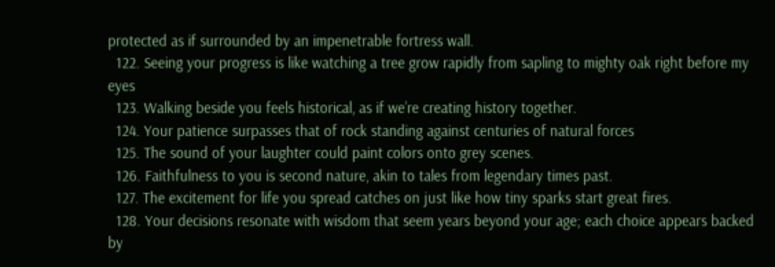protected as if surrounded by an impenetrable fortress wall.
  122. Seeing your progress is like watching a tree grow rapidly from sapling to mighty oak right before my eyes
  123. Walking beside you feels historical, as if we’re creating history together.
  124. Your patience surpasses that of rock standing against centuries of natural forces
  125. The sound of your laughter could paint colors onto grey scenes.
  126. Faithfulness to you is second nature, akin to tales from legendary times past.
  127. The excitement for life you spread catches on just like how tiny sparks start great fires.
  128. Your decisions resonate with wisdom that seem years beyond your age; each choice appears backed by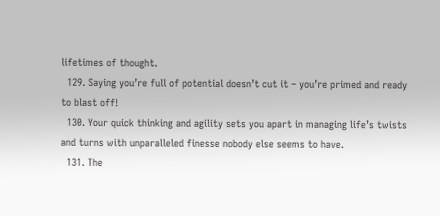lifetimes of thought.
  129. Saying you’re full of potential doesn’t cut it – you’re primed and ready to blast off!
  130. Your quick thinking and agility sets you apart in managing life’s twists and turns with unparalleled finesse nobody else seems to have.
  131. The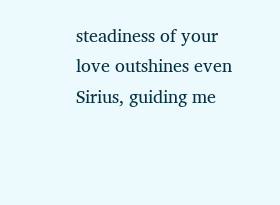steadiness of your love outshines even Sirius, guiding me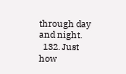through day and night.
  132. Just how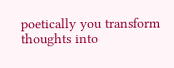poetically you transform thoughts into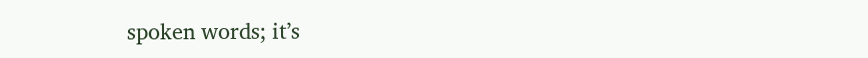spoken words; it’s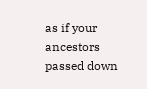as if your ancestors passed down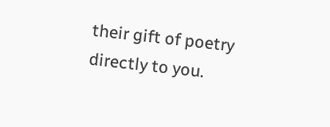their gift of poetry directly to you.